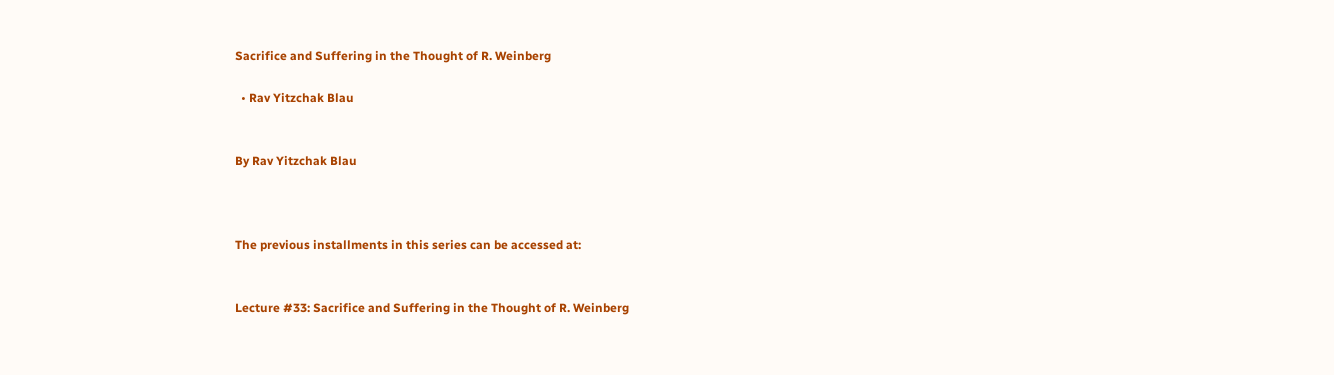Sacrifice and Suffering in the Thought of R. Weinberg

  • Rav Yitzchak Blau


By Rav Yitzchak Blau



The previous installments in this series can be accessed at:


Lecture #33: Sacrifice and Suffering in the Thought of R. Weinberg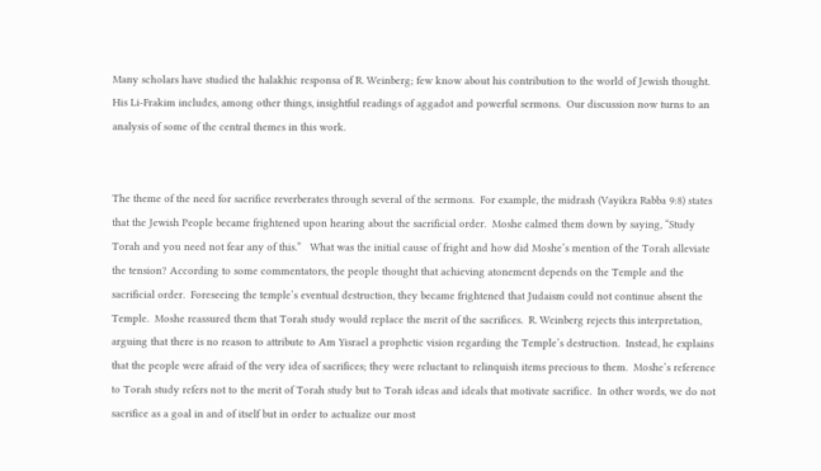Many scholars have studied the halakhic responsa of R. Weinberg; few know about his contribution to the world of Jewish thought.  His Li-Frakim includes, among other things, insightful readings of aggadot and powerful sermons.  Our discussion now turns to an analysis of some of the central themes in this work.


The theme of the need for sacrifice reverberates through several of the sermons.  For example, the midrash (Vayikra Rabba 9:8) states that the Jewish People became frightened upon hearing about the sacrificial order.  Moshe calmed them down by saying, “Study Torah and you need not fear any of this.”   What was the initial cause of fright and how did Moshe’s mention of the Torah alleviate the tension? According to some commentators, the people thought that achieving atonement depends on the Temple and the sacrificial order.  Foreseeing the temple’s eventual destruction, they became frightened that Judaism could not continue absent the Temple.  Moshe reassured them that Torah study would replace the merit of the sacrifices.  R. Weinberg rejects this interpretation, arguing that there is no reason to attribute to Am Yisrael a prophetic vision regarding the Temple’s destruction.  Instead, he explains that the people were afraid of the very idea of sacrifices; they were reluctant to relinquish items precious to them.  Moshe’s reference to Torah study refers not to the merit of Torah study but to Torah ideas and ideals that motivate sacrifice.  In other words, we do not sacrifice as a goal in and of itself but in order to actualize our most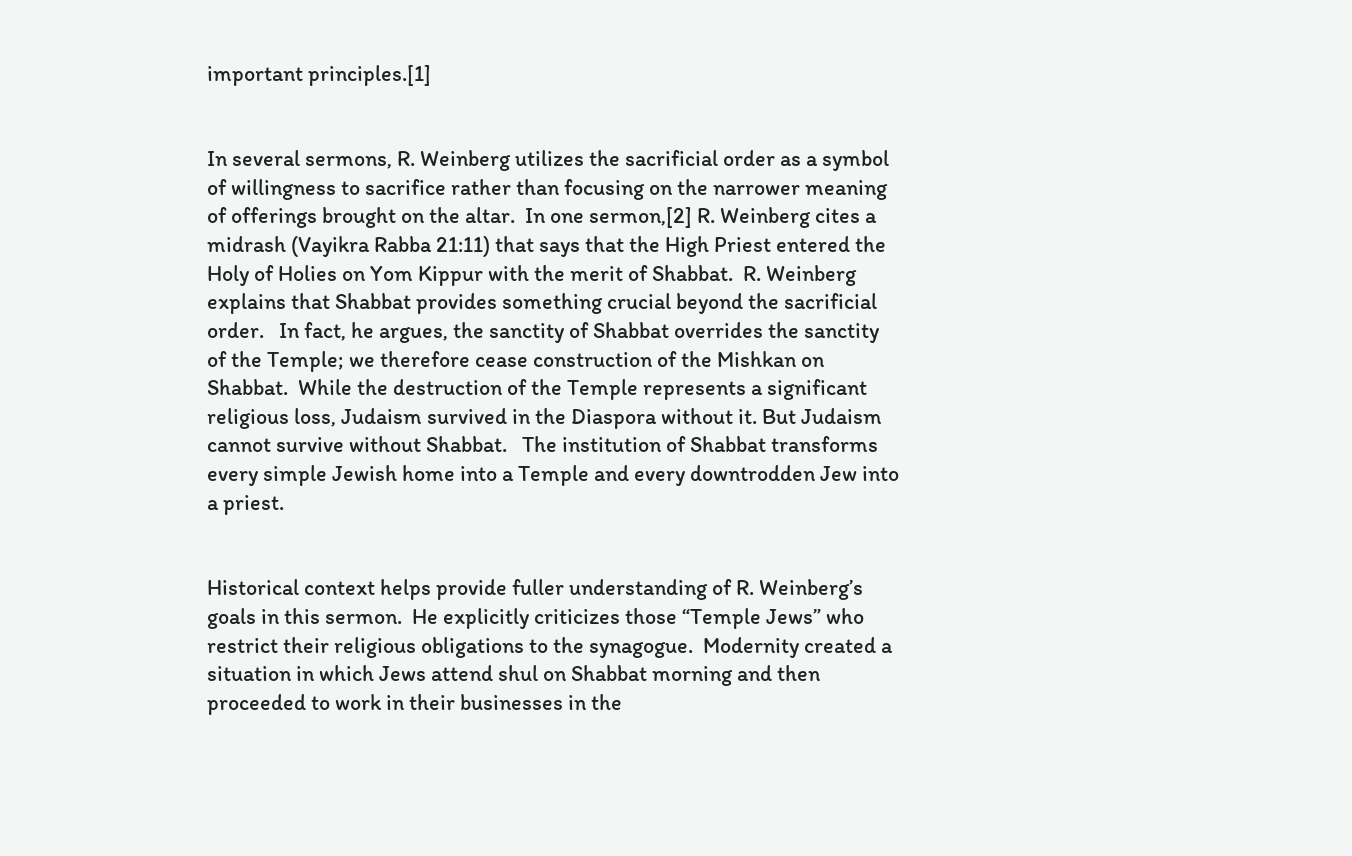important principles.[1]


In several sermons, R. Weinberg utilizes the sacrificial order as a symbol of willingness to sacrifice rather than focusing on the narrower meaning of offerings brought on the altar.  In one sermon,[2] R. Weinberg cites a midrash (Vayikra Rabba 21:11) that says that the High Priest entered the Holy of Holies on Yom Kippur with the merit of Shabbat.  R. Weinberg explains that Shabbat provides something crucial beyond the sacrificial order.   In fact, he argues, the sanctity of Shabbat overrides the sanctity of the Temple; we therefore cease construction of the Mishkan on Shabbat.  While the destruction of the Temple represents a significant religious loss, Judaism survived in the Diaspora without it. But Judaism cannot survive without Shabbat.   The institution of Shabbat transforms every simple Jewish home into a Temple and every downtrodden Jew into a priest.


Historical context helps provide fuller understanding of R. Weinberg’s goals in this sermon.  He explicitly criticizes those “Temple Jews” who restrict their religious obligations to the synagogue.  Modernity created a situation in which Jews attend shul on Shabbat morning and then proceeded to work in their businesses in the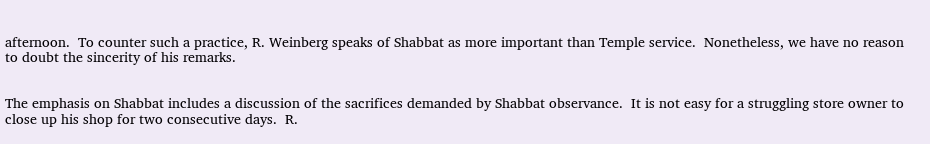afternoon.  To counter such a practice, R. Weinberg speaks of Shabbat as more important than Temple service.  Nonetheless, we have no reason to doubt the sincerity of his remarks.


The emphasis on Shabbat includes a discussion of the sacrifices demanded by Shabbat observance.  It is not easy for a struggling store owner to close up his shop for two consecutive days.  R.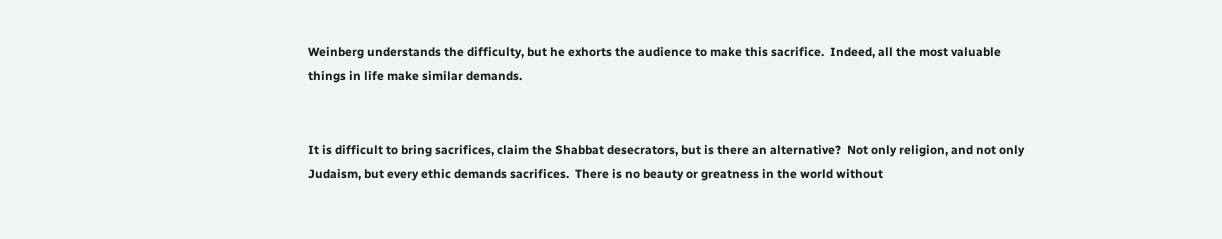Weinberg understands the difficulty, but he exhorts the audience to make this sacrifice.  Indeed, all the most valuable things in life make similar demands.


It is difficult to bring sacrifices, claim the Shabbat desecrators, but is there an alternative?  Not only religion, and not only Judaism, but every ethic demands sacrifices.  There is no beauty or greatness in the world without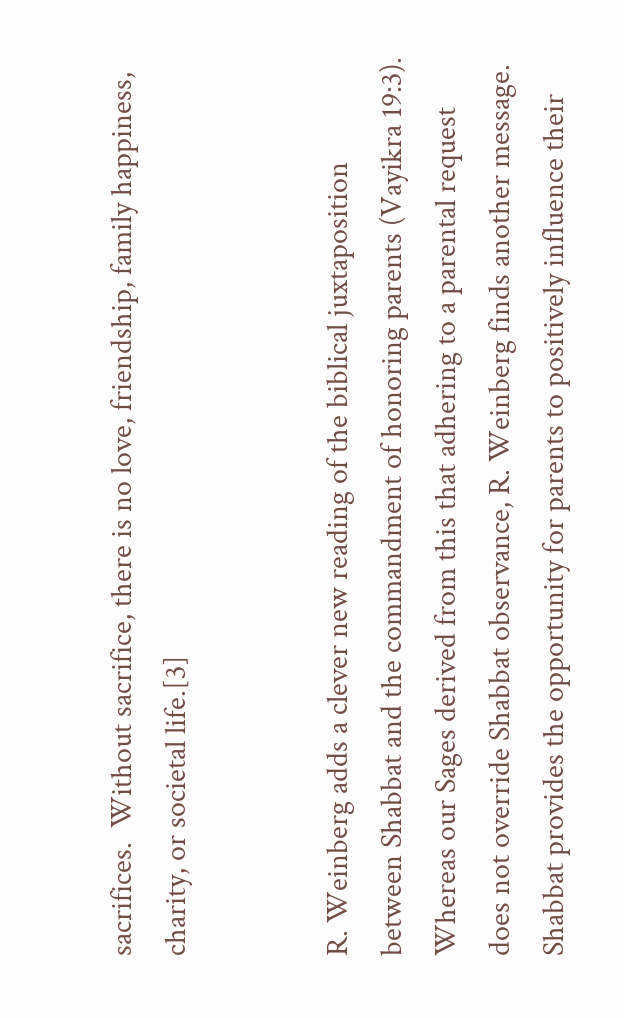sacrifices.  Without sacrifice, there is no love, friendship, family happiness, charity, or societal life.[3]


R. Weinberg adds a clever new reading of the biblical juxtaposition between Shabbat and the commandment of honoring parents (Vayikra 19:3).  Whereas our Sages derived from this that adhering to a parental request does not override Shabbat observance, R. Weinberg finds another message.  Shabbat provides the opportunity for parents to positively influence their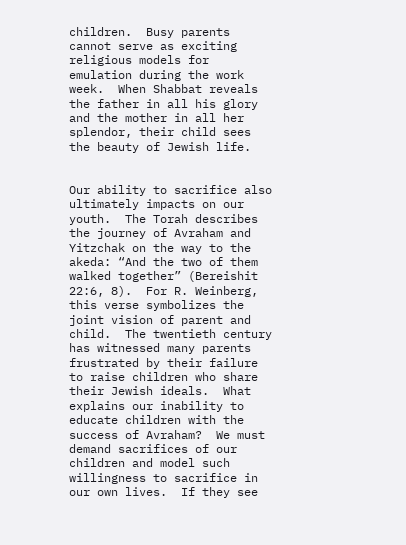children.  Busy parents cannot serve as exciting religious models for emulation during the work week.  When Shabbat reveals the father in all his glory and the mother in all her splendor, their child sees the beauty of Jewish life.


Our ability to sacrifice also ultimately impacts on our youth.  The Torah describes the journey of Avraham and Yitzchak on the way to the akeda: “And the two of them walked together” (Bereishit 22:6, 8).  For R. Weinberg, this verse symbolizes the joint vision of parent and child.  The twentieth century has witnessed many parents frustrated by their failure to raise children who share their Jewish ideals.  What explains our inability to educate children with the success of Avraham?  We must demand sacrifices of our children and model such willingness to sacrifice in our own lives.  If they see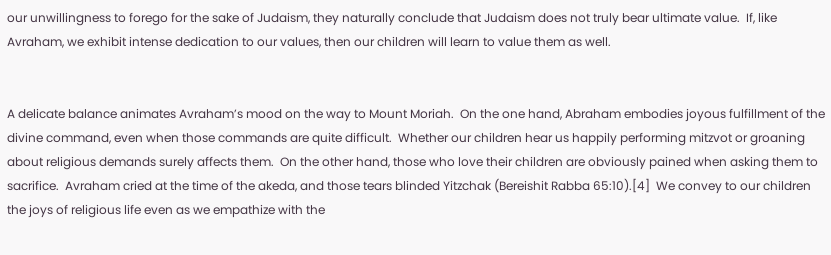our unwillingness to forego for the sake of Judaism, they naturally conclude that Judaism does not truly bear ultimate value.  If, like Avraham, we exhibit intense dedication to our values, then our children will learn to value them as well.


A delicate balance animates Avraham’s mood on the way to Mount Moriah.  On the one hand, Abraham embodies joyous fulfillment of the divine command, even when those commands are quite difficult.  Whether our children hear us happily performing mitzvot or groaning about religious demands surely affects them.  On the other hand, those who love their children are obviously pained when asking them to sacrifice.  Avraham cried at the time of the akeda, and those tears blinded Yitzchak (Bereishit Rabba 65:10).[4]  We convey to our children the joys of religious life even as we empathize with the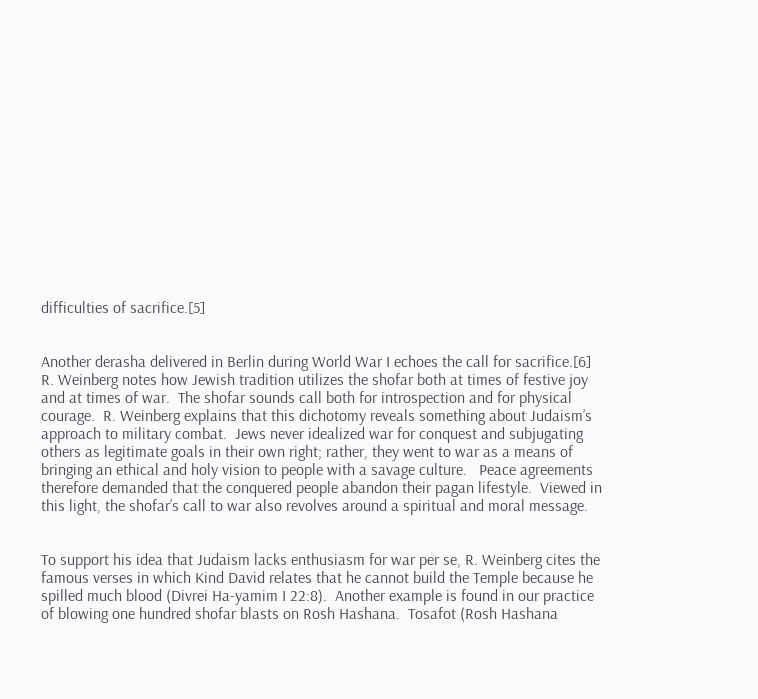difficulties of sacrifice.[5]


Another derasha delivered in Berlin during World War I echoes the call for sacrifice.[6]  R. Weinberg notes how Jewish tradition utilizes the shofar both at times of festive joy and at times of war.  The shofar sounds call both for introspection and for physical courage.  R. Weinberg explains that this dichotomy reveals something about Judaism’s approach to military combat.  Jews never idealized war for conquest and subjugating others as legitimate goals in their own right; rather, they went to war as a means of bringing an ethical and holy vision to people with a savage culture.   Peace agreements therefore demanded that the conquered people abandon their pagan lifestyle.  Viewed in this light, the shofar’s call to war also revolves around a spiritual and moral message.


To support his idea that Judaism lacks enthusiasm for war per se, R. Weinberg cites the famous verses in which Kind David relates that he cannot build the Temple because he spilled much blood (Divrei Ha-yamim I 22:8).  Another example is found in our practice of blowing one hundred shofar blasts on Rosh Hashana.  Tosafot (Rosh Hashana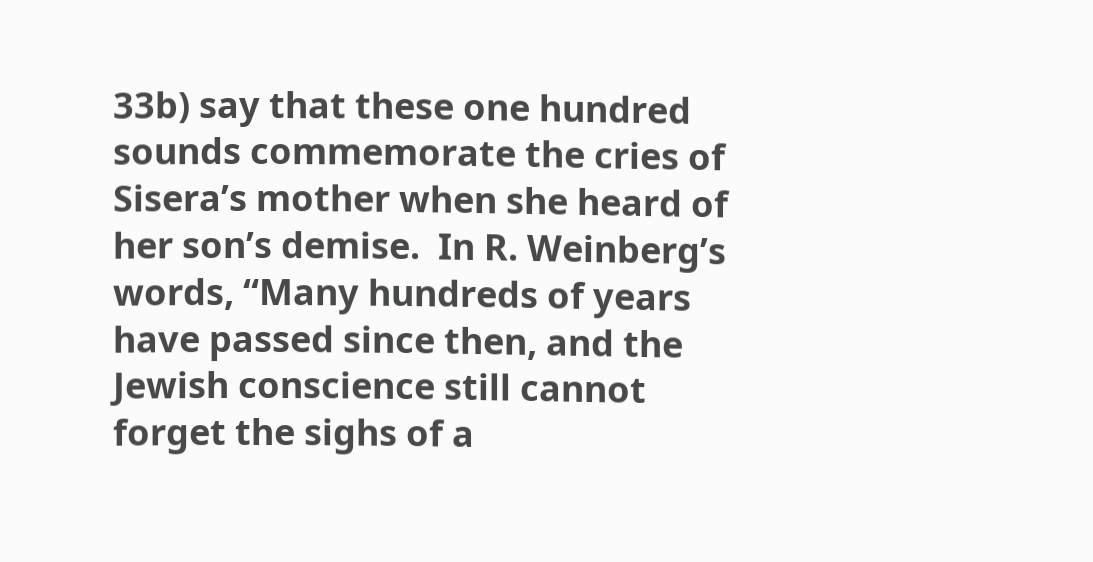33b) say that these one hundred sounds commemorate the cries of Sisera’s mother when she heard of her son’s demise.  In R. Weinberg’s words, “Many hundreds of years have passed since then, and the Jewish conscience still cannot forget the sighs of a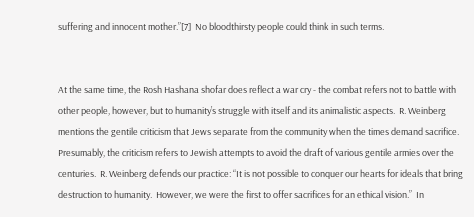suffering and innocent mother.”[7]  No bloodthirsty people could think in such terms.


At the same time, the Rosh Hashana shofar does reflect a war cry - the combat refers not to battle with other people, however, but to humanity’s struggle with itself and its animalistic aspects.  R. Weinberg mentions the gentile criticism that Jews separate from the community when the times demand sacrifice.   Presumably, the criticism refers to Jewish attempts to avoid the draft of various gentile armies over the centuries.  R. Weinberg defends our practice: “It is not possible to conquer our hearts for ideals that bring destruction to humanity.  However, we were the first to offer sacrifices for an ethical vision.”  In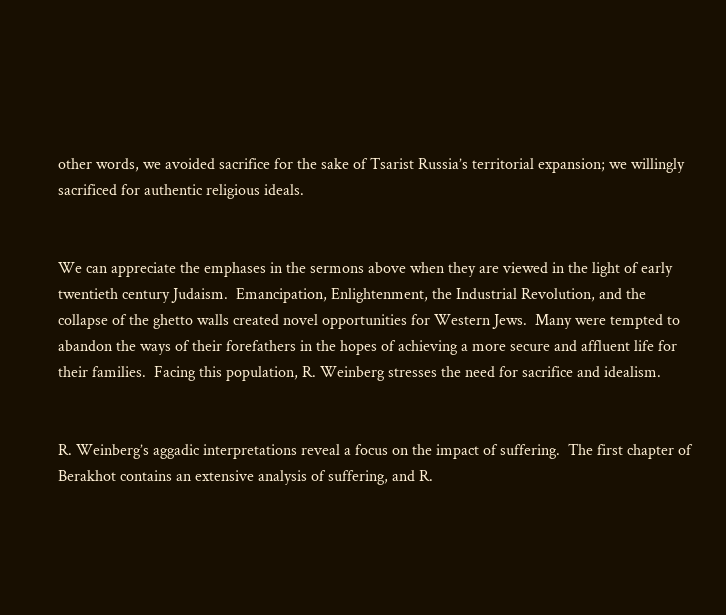other words, we avoided sacrifice for the sake of Tsarist Russia’s territorial expansion; we willingly sacrificed for authentic religious ideals.


We can appreciate the emphases in the sermons above when they are viewed in the light of early twentieth century Judaism.  Emancipation, Enlightenment, the Industrial Revolution, and the collapse of the ghetto walls created novel opportunities for Western Jews.  Many were tempted to abandon the ways of their forefathers in the hopes of achieving a more secure and affluent life for their families.  Facing this population, R. Weinberg stresses the need for sacrifice and idealism.


R. Weinberg’s aggadic interpretations reveal a focus on the impact of suffering.  The first chapter of Berakhot contains an extensive analysis of suffering, and R.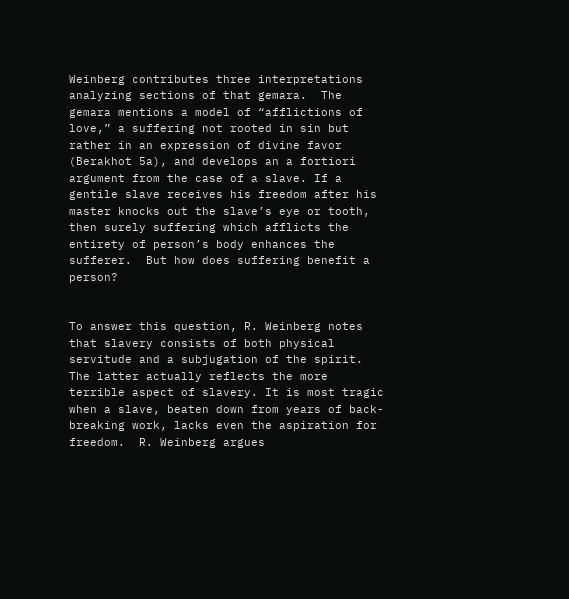Weinberg contributes three interpretations analyzing sections of that gemara.  The gemara mentions a model of “afflictions of love,” a suffering not rooted in sin but rather in an expression of divine favor (Berakhot 5a), and develops an a fortiori argument from the case of a slave. If a gentile slave receives his freedom after his master knocks out the slave’s eye or tooth, then surely suffering which afflicts the entirety of person’s body enhances the sufferer.  But how does suffering benefit a person?


To answer this question, R. Weinberg notes that slavery consists of both physical servitude and a subjugation of the spirit.  The latter actually reflects the more terrible aspect of slavery. It is most tragic when a slave, beaten down from years of back- breaking work, lacks even the aspiration for freedom.  R. Weinberg argues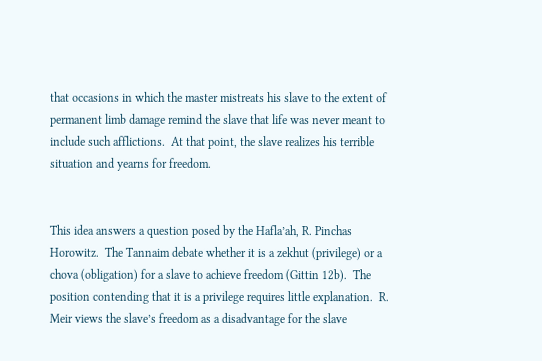that occasions in which the master mistreats his slave to the extent of permanent limb damage remind the slave that life was never meant to include such afflictions.  At that point, the slave realizes his terrible situation and yearns for freedom.


This idea answers a question posed by the Hafla’ah, R. Pinchas Horowitz.  The Tannaim debate whether it is a zekhut (privilege) or a chova (obligation) for a slave to achieve freedom (Gittin 12b).  The position contending that it is a privilege requires little explanation.  R. Meir views the slave’s freedom as a disadvantage for the slave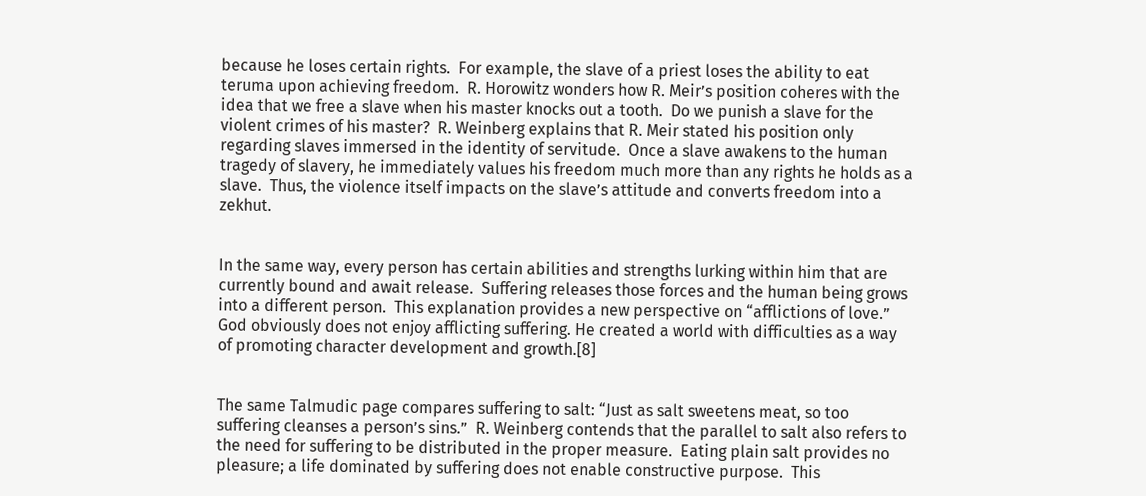because he loses certain rights.  For example, the slave of a priest loses the ability to eat teruma upon achieving freedom.  R. Horowitz wonders how R. Meir’s position coheres with the idea that we free a slave when his master knocks out a tooth.  Do we punish a slave for the violent crimes of his master?  R. Weinberg explains that R. Meir stated his position only regarding slaves immersed in the identity of servitude.  Once a slave awakens to the human tragedy of slavery, he immediately values his freedom much more than any rights he holds as a slave.  Thus, the violence itself impacts on the slave’s attitude and converts freedom into a zekhut.


In the same way, every person has certain abilities and strengths lurking within him that are currently bound and await release.  Suffering releases those forces and the human being grows into a different person.  This explanation provides a new perspective on “afflictions of love.”  God obviously does not enjoy afflicting suffering. He created a world with difficulties as a way of promoting character development and growth.[8]


The same Talmudic page compares suffering to salt: “Just as salt sweetens meat, so too suffering cleanses a person’s sins.”  R. Weinberg contends that the parallel to salt also refers to the need for suffering to be distributed in the proper measure.  Eating plain salt provides no pleasure; a life dominated by suffering does not enable constructive purpose.  This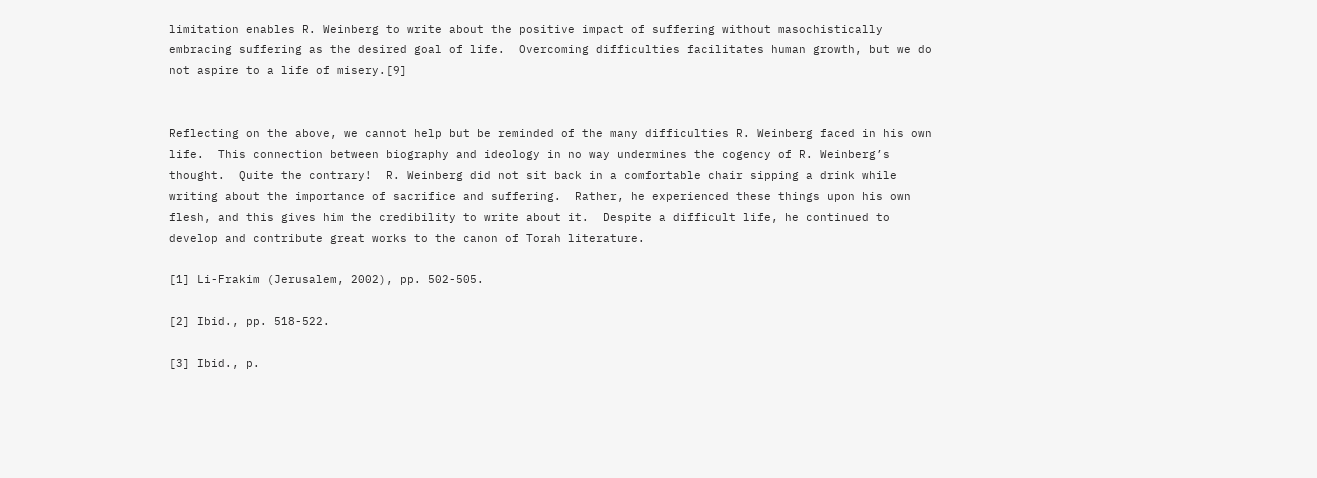limitation enables R. Weinberg to write about the positive impact of suffering without masochistically embracing suffering as the desired goal of life.  Overcoming difficulties facilitates human growth, but we do not aspire to a life of misery.[9]


Reflecting on the above, we cannot help but be reminded of the many difficulties R. Weinberg faced in his own life.  This connection between biography and ideology in no way undermines the cogency of R. Weinberg’s thought.  Quite the contrary!  R. Weinberg did not sit back in a comfortable chair sipping a drink while writing about the importance of sacrifice and suffering.  Rather, he experienced these things upon his own flesh, and this gives him the credibility to write about it.  Despite a difficult life, he continued to develop and contribute great works to the canon of Torah literature.

[1] Li-Frakim (Jerusalem, 2002), pp. 502-505.

[2] Ibid., pp. 518-522.

[3] Ibid., p.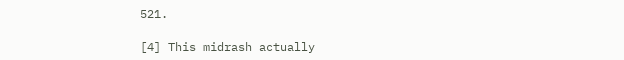521.

[4] This midrash actually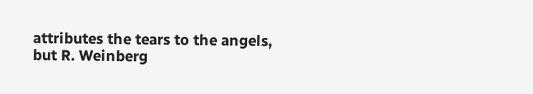attributes the tears to the angels, but R. Weinberg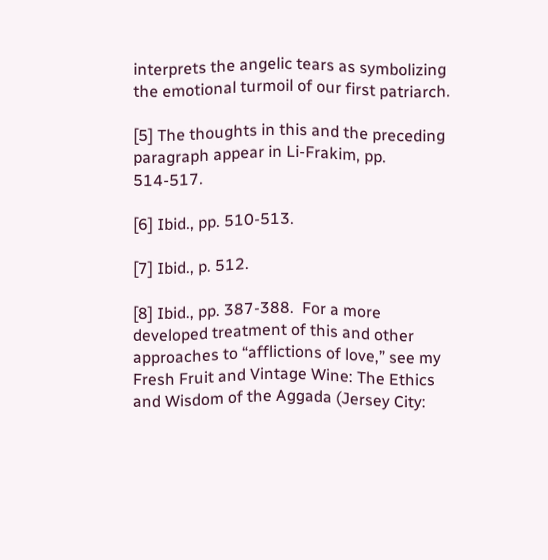interprets the angelic tears as symbolizing the emotional turmoil of our first patriarch.

[5] The thoughts in this and the preceding paragraph appear in Li-Frakim, pp. 514-517.

[6] Ibid., pp. 510-513.

[7] Ibid., p. 512.

[8] Ibid., pp. 387-388.  For a more developed treatment of this and other approaches to “afflictions of love,” see my Fresh Fruit and Vintage Wine: The Ethics and Wisdom of the Aggada (Jersey City: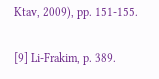Ktav, 2009), pp. 151-155.

[9] Li-Frakim, p. 389.